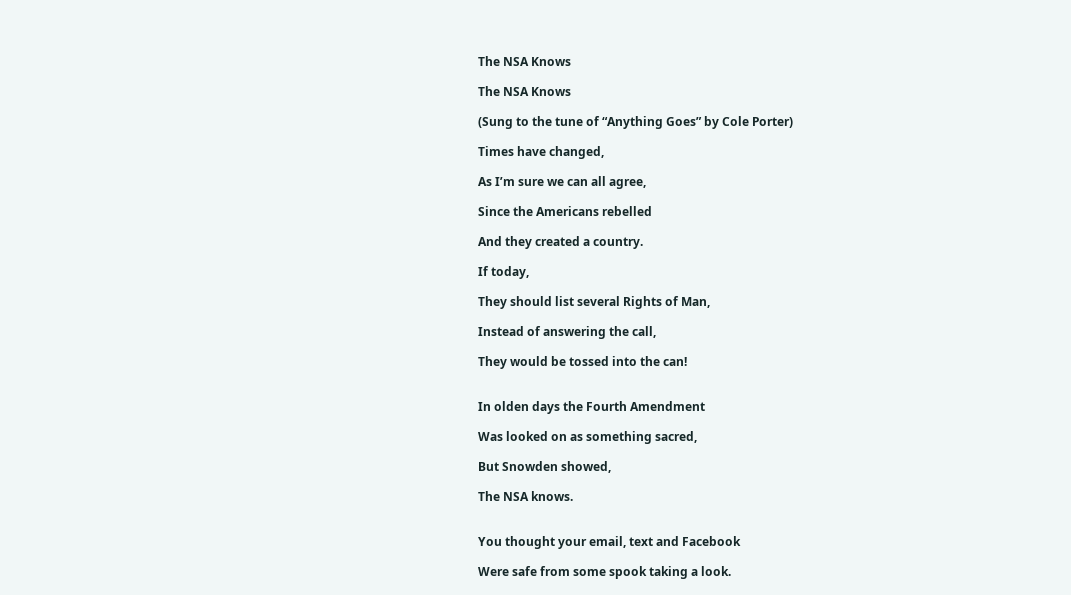The NSA Knows

The NSA Knows

(Sung to the tune of “Anything Goes” by Cole Porter)

Times have changed,

As I’m sure we can all agree,

Since the Americans rebelled

And they created a country.

If today,

They should list several Rights of Man,

Instead of answering the call,

They would be tossed into the can!


In olden days the Fourth Amendment

Was looked on as something sacred,

But Snowden showed,

The NSA knows.


You thought your email, text and Facebook

Were safe from some spook taking a look.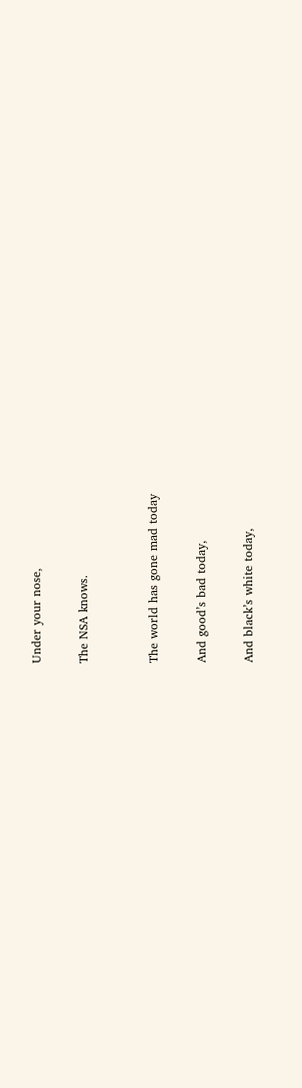Under your nose,

The NSA knows.


The world has gone mad today

And good’s bad today,

And black’s white today,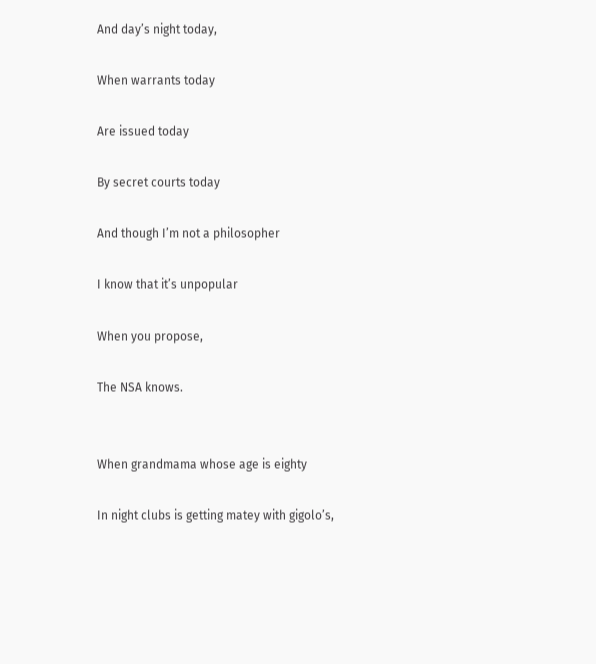And day’s night today,

When warrants today

Are issued today

By secret courts today

And though I’m not a philosopher

I know that it’s unpopular

When you propose,

The NSA knows.


When grandmama whose age is eighty

In night clubs is getting matey with gigolo’s,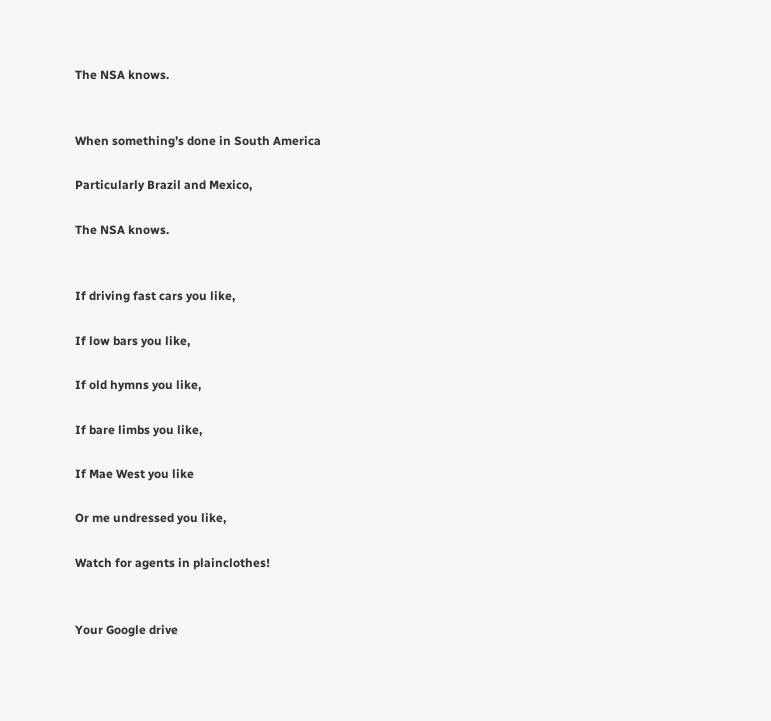The NSA knows.


When something’s done in South America

Particularly Brazil and Mexico,

The NSA knows.


If driving fast cars you like,

If low bars you like,

If old hymns you like,

If bare limbs you like,

If Mae West you like

Or me undressed you like,

Watch for agents in plainclothes!


Your Google drive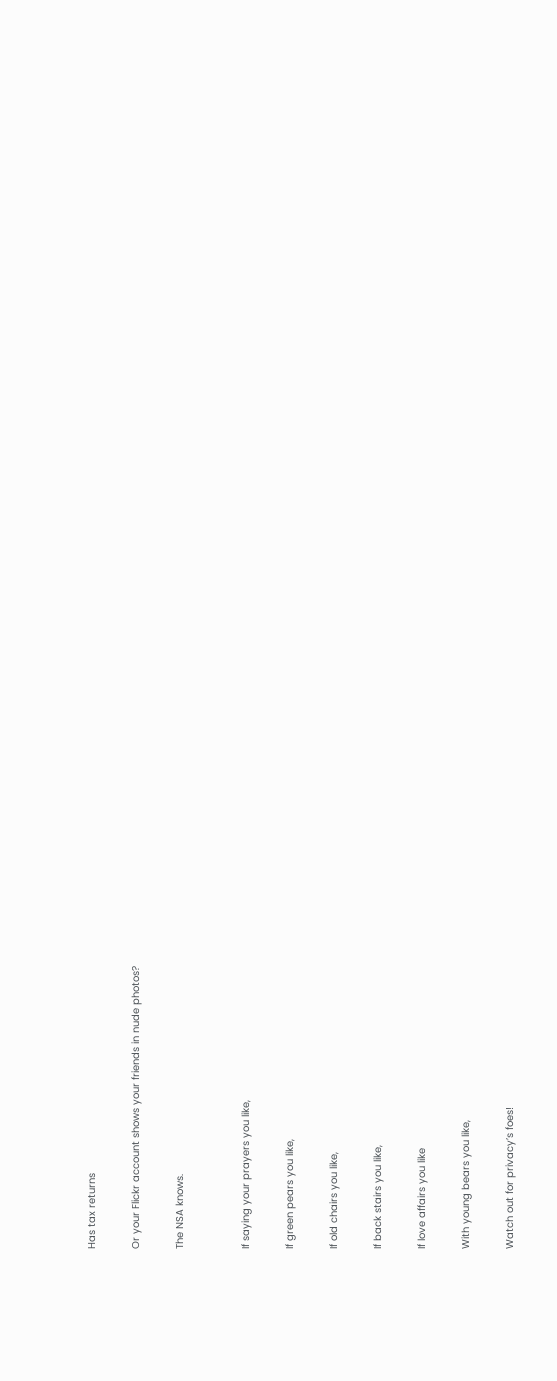Has tax returns

Or your Flickr account shows your friends in nude photos?

The NSA knows.


If saying your prayers you like,

If green pears you like,

If old chairs you like,

If back stairs you like,

If love affairs you like

With young bears you like,

Watch out for privacy’s foes!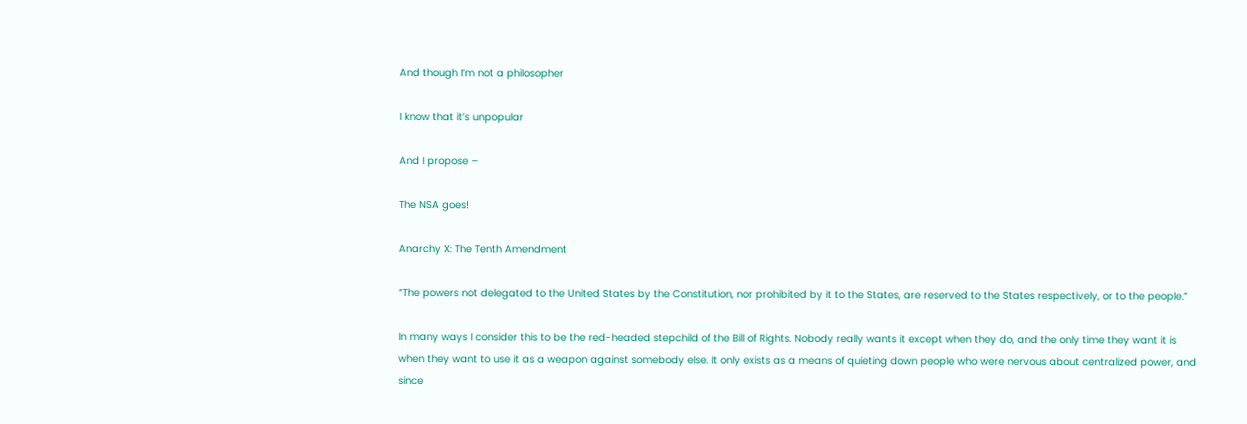And though I’m not a philosopher

I know that it’s unpopular

And I propose –

The NSA goes!

Anarchy X: The Tenth Amendment

“The powers not delegated to the United States by the Constitution, nor prohibited by it to the States, are reserved to the States respectively, or to the people.”

In many ways I consider this to be the red-headed stepchild of the Bill of Rights. Nobody really wants it except when they do, and the only time they want it is when they want to use it as a weapon against somebody else. It only exists as a means of quieting down people who were nervous about centralized power, and since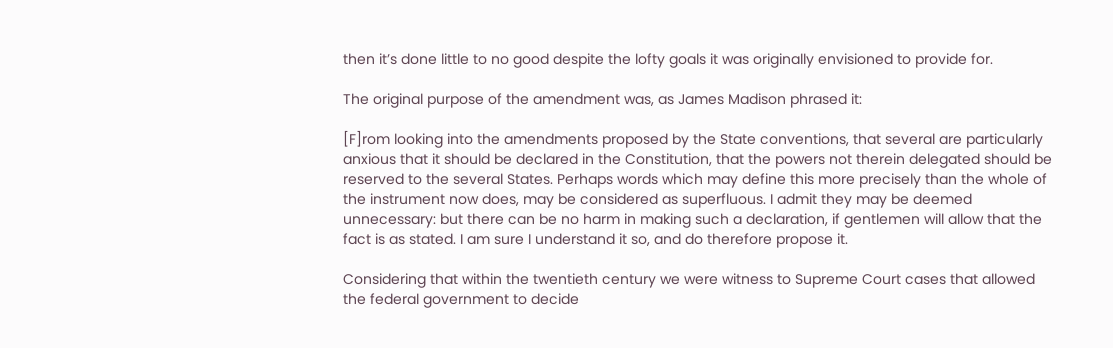then it’s done little to no good despite the lofty goals it was originally envisioned to provide for.

The original purpose of the amendment was, as James Madison phrased it:

[F]rom looking into the amendments proposed by the State conventions, that several are particularly anxious that it should be declared in the Constitution, that the powers not therein delegated should be reserved to the several States. Perhaps words which may define this more precisely than the whole of the instrument now does, may be considered as superfluous. I admit they may be deemed unnecessary: but there can be no harm in making such a declaration, if gentlemen will allow that the fact is as stated. I am sure I understand it so, and do therefore propose it.

Considering that within the twentieth century we were witness to Supreme Court cases that allowed the federal government to decide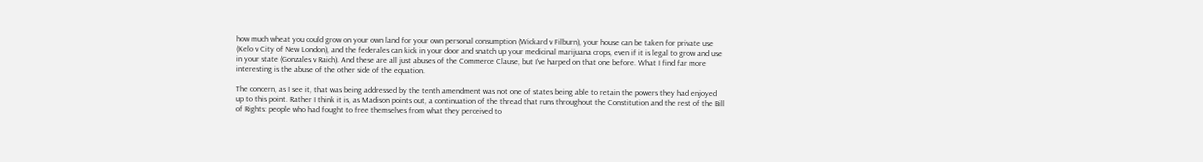how much wheat you could grow on your own land for your own personal consumption (Wickard v Filburn), your house can be taken for private use (Kelo v City of New London), and the federales can kick in your door and snatch up your medicinal marijuana crops, even if it is legal to grow and use in your state (Gonzales v Raich). And these are all just abuses of the Commerce Clause, but I’ve harped on that one before. What I find far more interesting is the abuse of the other side of the equation.

The concern, as I see it, that was being addressed by the tenth amendment was not one of states being able to retain the powers they had enjoyed up to this point. Rather I think it is, as Madison points out, a continuation of the thread that runs throughout the Constitution and the rest of the Bill of Rights: people who had fought to free themselves from what they perceived to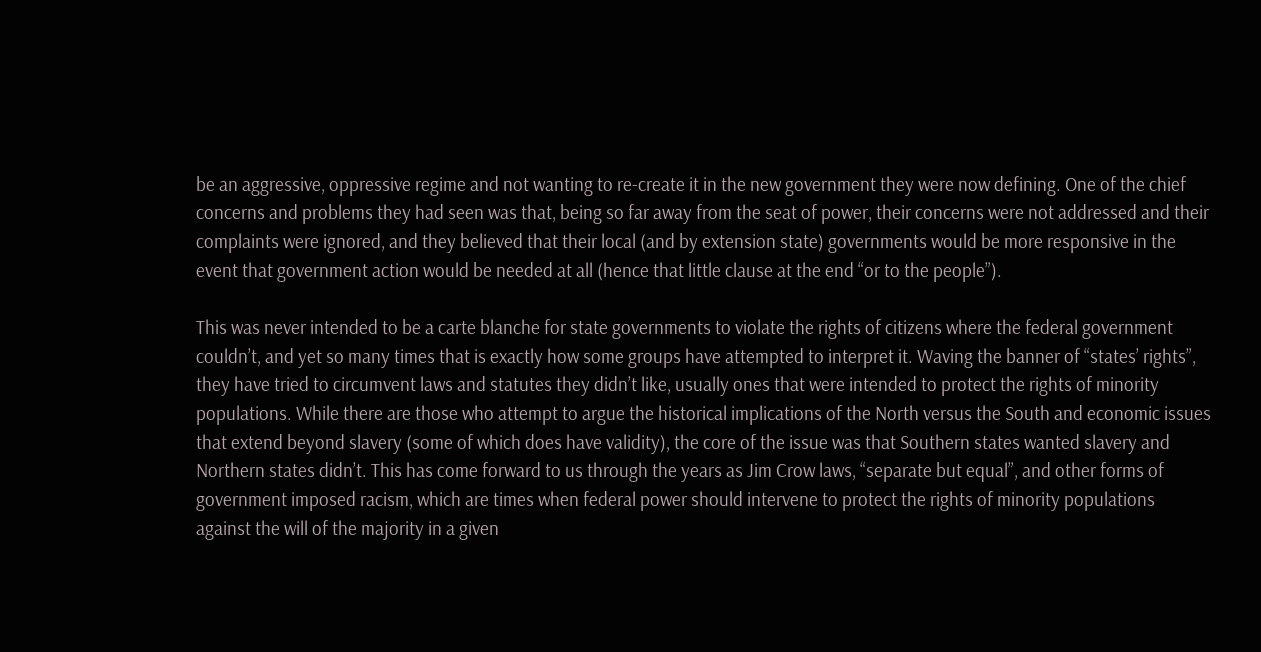be an aggressive, oppressive regime and not wanting to re-create it in the new government they were now defining. One of the chief concerns and problems they had seen was that, being so far away from the seat of power, their concerns were not addressed and their complaints were ignored, and they believed that their local (and by extension state) governments would be more responsive in the event that government action would be needed at all (hence that little clause at the end “or to the people”).

This was never intended to be a carte blanche for state governments to violate the rights of citizens where the federal government couldn’t, and yet so many times that is exactly how some groups have attempted to interpret it. Waving the banner of “states’ rights”, they have tried to circumvent laws and statutes they didn’t like, usually ones that were intended to protect the rights of minority populations. While there are those who attempt to argue the historical implications of the North versus the South and economic issues that extend beyond slavery (some of which does have validity), the core of the issue was that Southern states wanted slavery and Northern states didn’t. This has come forward to us through the years as Jim Crow laws, “separate but equal”, and other forms of government imposed racism, which are times when federal power should intervene to protect the rights of minority populations against the will of the majority in a given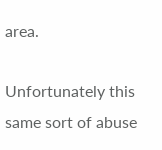area.

Unfortunately this same sort of abuse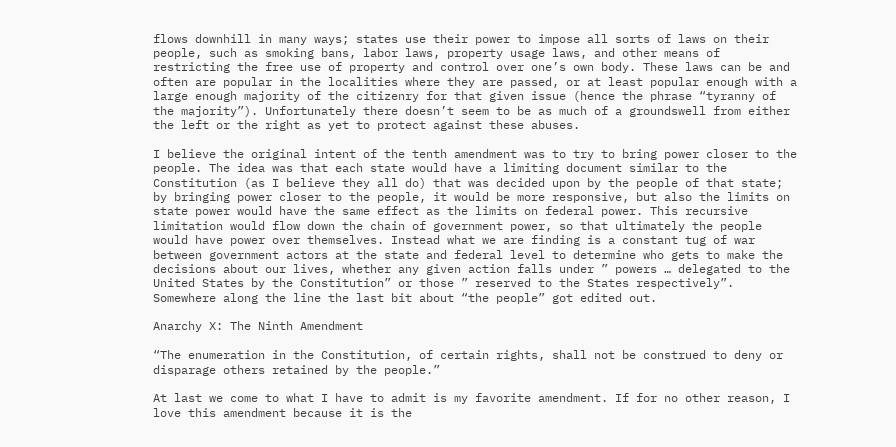flows downhill in many ways; states use their power to impose all sorts of laws on their people, such as smoking bans, labor laws, property usage laws, and other means of restricting the free use of property and control over one’s own body. These laws can be and often are popular in the localities where they are passed, or at least popular enough with a large enough majority of the citizenry for that given issue (hence the phrase “tyranny of the majority”). Unfortunately there doesn’t seem to be as much of a groundswell from either the left or the right as yet to protect against these abuses.

I believe the original intent of the tenth amendment was to try to bring power closer to the people. The idea was that each state would have a limiting document similar to the Constitution (as I believe they all do) that was decided upon by the people of that state; by bringing power closer to the people, it would be more responsive, but also the limits on state power would have the same effect as the limits on federal power. This recursive limitation would flow down the chain of government power, so that ultimately the people would have power over themselves. Instead what we are finding is a constant tug of war between government actors at the state and federal level to determine who gets to make the decisions about our lives, whether any given action falls under ” powers … delegated to the United States by the Constitution” or those ” reserved to the States respectively”. Somewhere along the line the last bit about “the people” got edited out.

Anarchy X: The Ninth Amendment

“The enumeration in the Constitution, of certain rights, shall not be construed to deny or disparage others retained by the people.”

At last we come to what I have to admit is my favorite amendment. If for no other reason, I love this amendment because it is the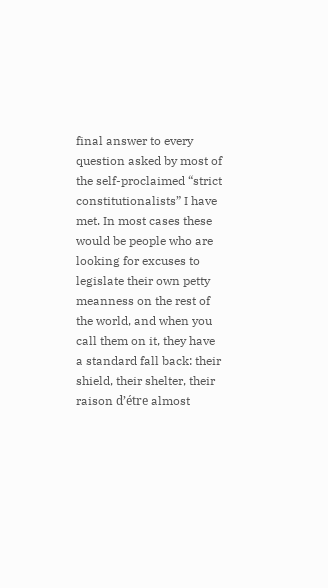final answer to every question asked by most of the self-proclaimed “strict constitutionalists” I have met. In most cases these would be people who are looking for excuses to legislate their own petty meanness on the rest of the world, and when you call them on it, they have a standard fall back: their shield, their shelter, their raison d’étre almost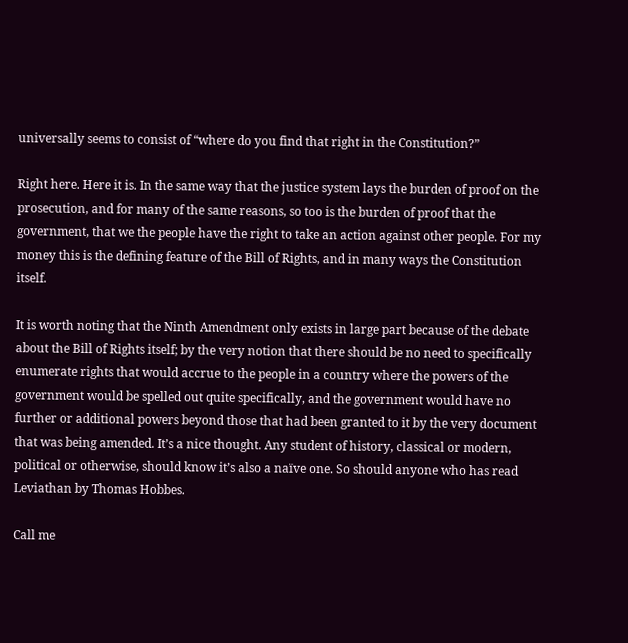universally seems to consist of “where do you find that right in the Constitution?”

Right here. Here it is. In the same way that the justice system lays the burden of proof on the prosecution, and for many of the same reasons, so too is the burden of proof that the government, that we the people have the right to take an action against other people. For my money this is the defining feature of the Bill of Rights, and in many ways the Constitution itself.

It is worth noting that the Ninth Amendment only exists in large part because of the debate about the Bill of Rights itself; by the very notion that there should be no need to specifically enumerate rights that would accrue to the people in a country where the powers of the government would be spelled out quite specifically, and the government would have no further or additional powers beyond those that had been granted to it by the very document that was being amended. It’s a nice thought. Any student of history, classical or modern, political or otherwise, should know it’s also a naïve one. So should anyone who has read Leviathan by Thomas Hobbes.

Call me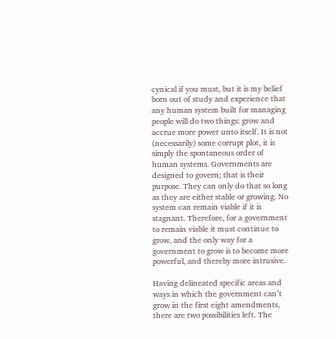cynical if you must, but it is my belief born out of study and experience that any human system built for managing people will do two things: grow and accrue more power unto itself. It is not (necessarily) some corrupt plot, it is simply the spontaneous order of human systems. Governments are designed to govern; that is their purpose. They can only do that so long as they are either stable or growing. No system can remain viable if it is stagnant. Therefore, for a government to remain viable it must continue to grow, and the only way for a government to grow is to become more powerful, and thereby more intrusive.

Having delineated specific areas and ways in which the government can’t grow in the first eight amendments, there are two possibilities left. The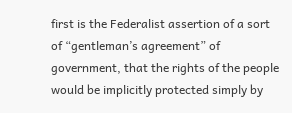first is the Federalist assertion of a sort of “gentleman’s agreement” of government, that the rights of the people would be implicitly protected simply by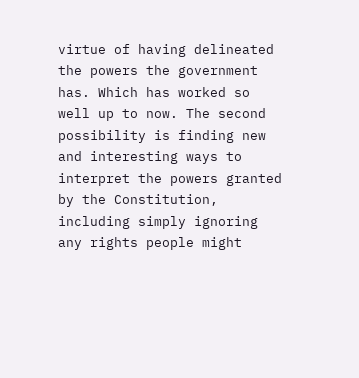virtue of having delineated the powers the government has. Which has worked so well up to now. The second possibility is finding new and interesting ways to interpret the powers granted by the Constitution, including simply ignoring any rights people might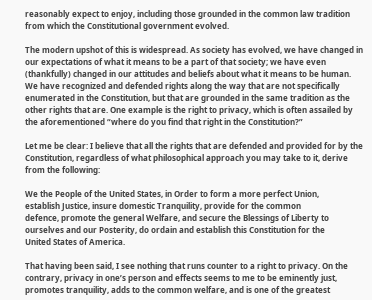reasonably expect to enjoy, including those grounded in the common law tradition from which the Constitutional government evolved.

The modern upshot of this is widespread. As society has evolved, we have changed in our expectations of what it means to be a part of that society; we have even (thankfully) changed in our attitudes and beliefs about what it means to be human. We have recognized and defended rights along the way that are not specifically enumerated in the Constitution, but that are grounded in the same tradition as the other rights that are. One example is the right to privacy, which is often assailed by the aforementioned “where do you find that right in the Constitution?”

Let me be clear: I believe that all the rights that are defended and provided for by the Constitution, regardless of what philosophical approach you may take to it, derive from the following:

We the People of the United States, in Order to form a more perfect Union,
establish Justice, insure domestic Tranquility, provide for the common
defence, promote the general Welfare, and secure the Blessings of Liberty to
ourselves and our Posterity, do ordain and establish this Constitution for the
United States of America.

That having been said, I see nothing that runs counter to a right to privacy. On the contrary, privacy in one’s person and effects seems to me to be eminently just, promotes tranquility, adds to the common welfare, and is one of the greatest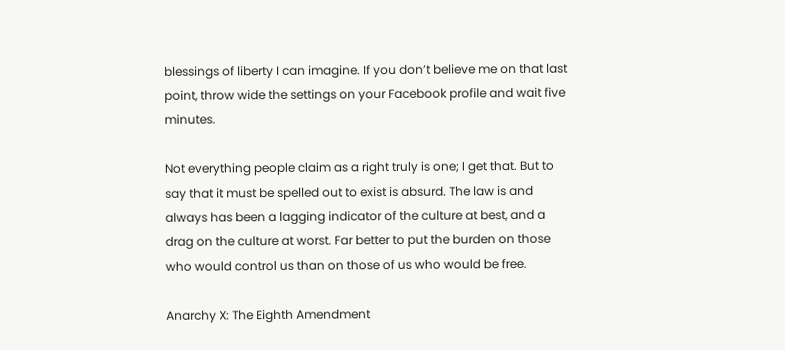blessings of liberty I can imagine. If you don’t believe me on that last point, throw wide the settings on your Facebook profile and wait five minutes.

Not everything people claim as a right truly is one; I get that. But to say that it must be spelled out to exist is absurd. The law is and always has been a lagging indicator of the culture at best, and a drag on the culture at worst. Far better to put the burden on those who would control us than on those of us who would be free.

Anarchy X: The Eighth Amendment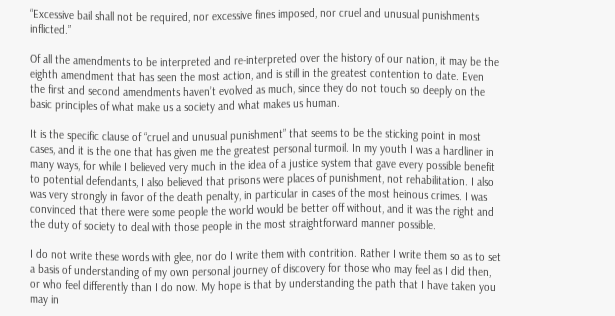“Excessive bail shall not be required, nor excessive fines imposed, nor cruel and unusual punishments inflicted.”

Of all the amendments to be interpreted and re-interpreted over the history of our nation, it may be the eighth amendment that has seen the most action, and is still in the greatest contention to date. Even the first and second amendments haven’t evolved as much, since they do not touch so deeply on the basic principles of what make us a society and what makes us human.

It is the specific clause of “cruel and unusual punishment” that seems to be the sticking point in most cases, and it is the one that has given me the greatest personal turmoil. In my youth I was a hardliner in many ways, for while I believed very much in the idea of a justice system that gave every possible benefit to potential defendants, I also believed that prisons were places of punishment, not rehabilitation. I also was very strongly in favor of the death penalty, in particular in cases of the most heinous crimes. I was convinced that there were some people the world would be better off without, and it was the right and the duty of society to deal with those people in the most straightforward manner possible.

I do not write these words with glee, nor do I write them with contrition. Rather I write them so as to set a basis of understanding of my own personal journey of discovery for those who may feel as I did then, or who feel differently than I do now. My hope is that by understanding the path that I have taken you may in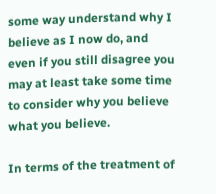some way understand why I believe as I now do, and even if you still disagree you may at least take some time to consider why you believe what you believe.

In terms of the treatment of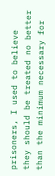prisoners, I used to believe they should be treated no better than the minimum necessary for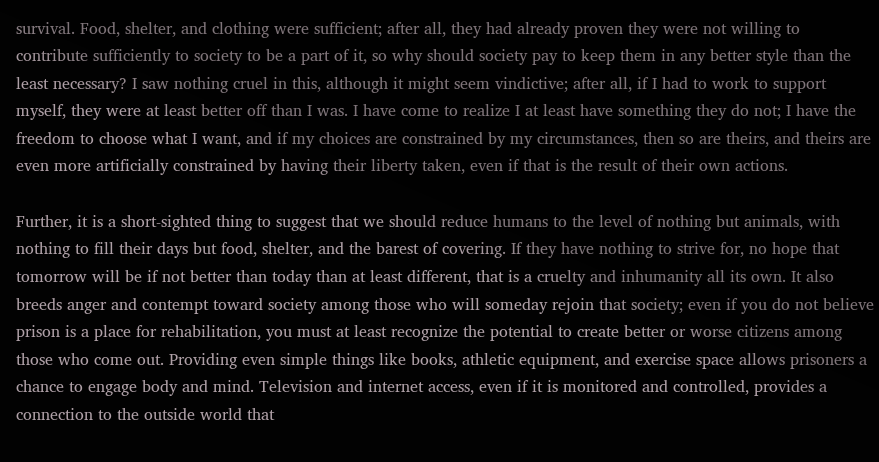survival. Food, shelter, and clothing were sufficient; after all, they had already proven they were not willing to contribute sufficiently to society to be a part of it, so why should society pay to keep them in any better style than the least necessary? I saw nothing cruel in this, although it might seem vindictive; after all, if I had to work to support myself, they were at least better off than I was. I have come to realize I at least have something they do not; I have the freedom to choose what I want, and if my choices are constrained by my circumstances, then so are theirs, and theirs are even more artificially constrained by having their liberty taken, even if that is the result of their own actions.

Further, it is a short-sighted thing to suggest that we should reduce humans to the level of nothing but animals, with nothing to fill their days but food, shelter, and the barest of covering. If they have nothing to strive for, no hope that tomorrow will be if not better than today than at least different, that is a cruelty and inhumanity all its own. It also breeds anger and contempt toward society among those who will someday rejoin that society; even if you do not believe prison is a place for rehabilitation, you must at least recognize the potential to create better or worse citizens among those who come out. Providing even simple things like books, athletic equipment, and exercise space allows prisoners a chance to engage body and mind. Television and internet access, even if it is monitored and controlled, provides a connection to the outside world that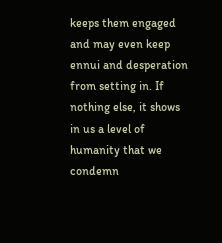keeps them engaged and may even keep ennui and desperation from setting in. If nothing else, it shows in us a level of humanity that we condemn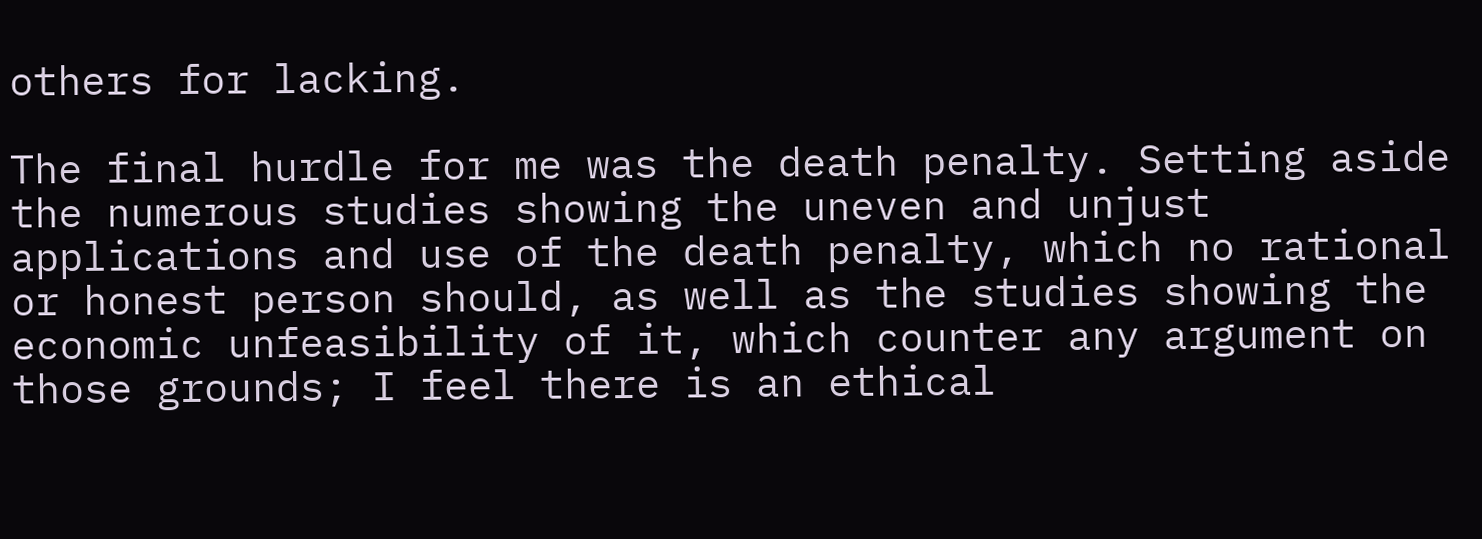others for lacking.

The final hurdle for me was the death penalty. Setting aside the numerous studies showing the uneven and unjust applications and use of the death penalty, which no rational or honest person should, as well as the studies showing the economic unfeasibility of it, which counter any argument on those grounds; I feel there is an ethical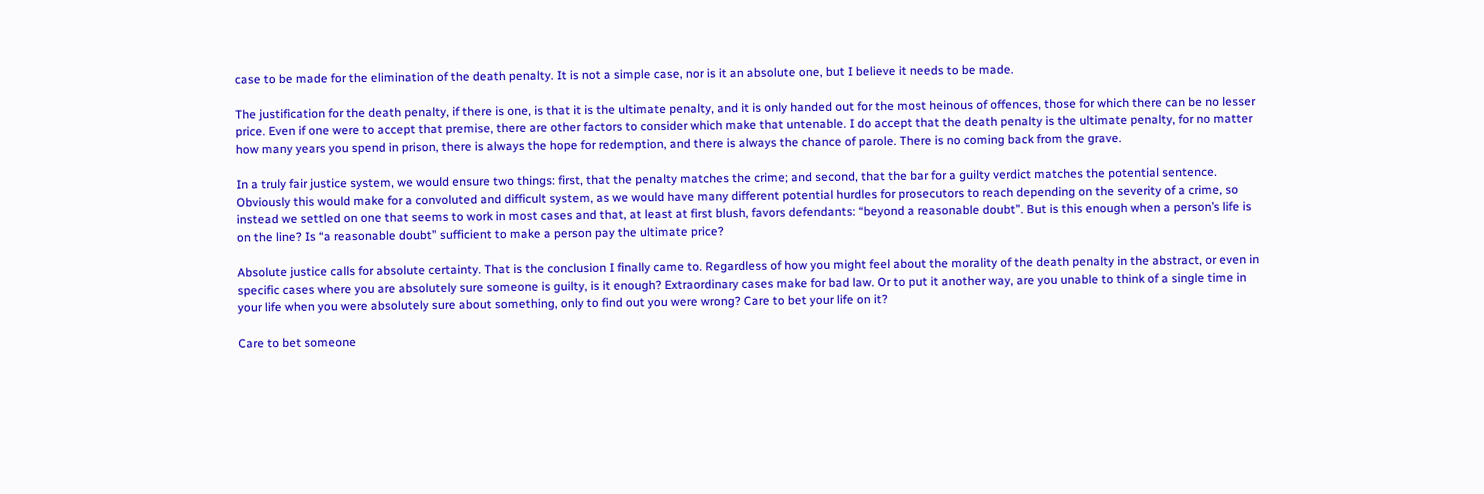case to be made for the elimination of the death penalty. It is not a simple case, nor is it an absolute one, but I believe it needs to be made.

The justification for the death penalty, if there is one, is that it is the ultimate penalty, and it is only handed out for the most heinous of offences, those for which there can be no lesser price. Even if one were to accept that premise, there are other factors to consider which make that untenable. I do accept that the death penalty is the ultimate penalty, for no matter how many years you spend in prison, there is always the hope for redemption, and there is always the chance of parole. There is no coming back from the grave.

In a truly fair justice system, we would ensure two things: first, that the penalty matches the crime; and second, that the bar for a guilty verdict matches the potential sentence. Obviously this would make for a convoluted and difficult system, as we would have many different potential hurdles for prosecutors to reach depending on the severity of a crime, so instead we settled on one that seems to work in most cases and that, at least at first blush, favors defendants: “beyond a reasonable doubt”. But is this enough when a person’s life is on the line? Is “a reasonable doubt” sufficient to make a person pay the ultimate price?

Absolute justice calls for absolute certainty. That is the conclusion I finally came to. Regardless of how you might feel about the morality of the death penalty in the abstract, or even in specific cases where you are absolutely sure someone is guilty, is it enough? Extraordinary cases make for bad law. Or to put it another way, are you unable to think of a single time in your life when you were absolutely sure about something, only to find out you were wrong? Care to bet your life on it?

Care to bet someone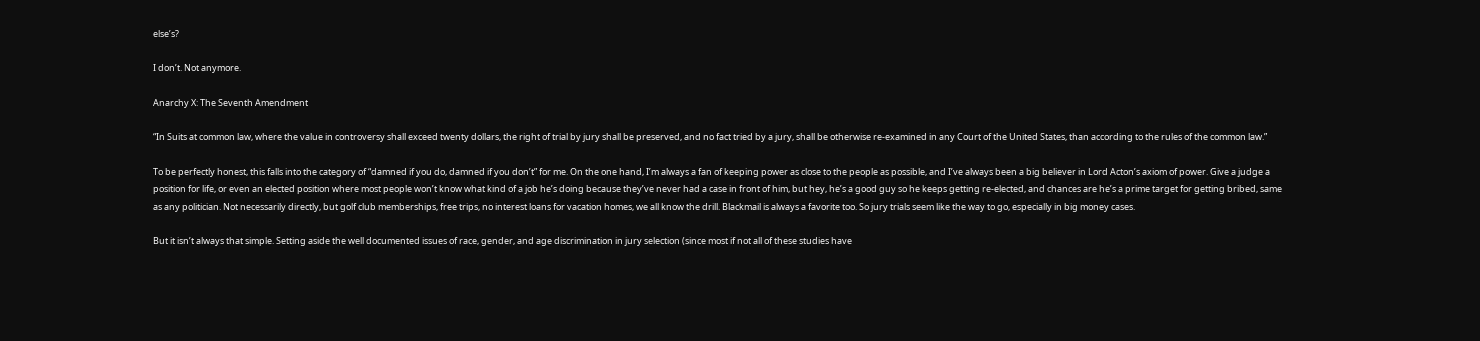else’s?

I don’t. Not anymore.

Anarchy X: The Seventh Amendment

“In Suits at common law, where the value in controversy shall exceed twenty dollars, the right of trial by jury shall be preserved, and no fact tried by a jury, shall be otherwise re-examined in any Court of the United States, than according to the rules of the common law.”

To be perfectly honest, this falls into the category of “damned if you do, damned if you don’t” for me. On the one hand, I’m always a fan of keeping power as close to the people as possible, and I’ve always been a big believer in Lord Acton’s axiom of power. Give a judge a position for life, or even an elected position where most people won’t know what kind of a job he’s doing because they’ve never had a case in front of him, but hey, he’s a good guy so he keeps getting re-elected, and chances are he’s a prime target for getting bribed, same as any politician. Not necessarily directly, but golf club memberships, free trips, no interest loans for vacation homes, we all know the drill. Blackmail is always a favorite too. So jury trials seem like the way to go, especially in big money cases.

But it isn’t always that simple. Setting aside the well documented issues of race, gender, and age discrimination in jury selection (since most if not all of these studies have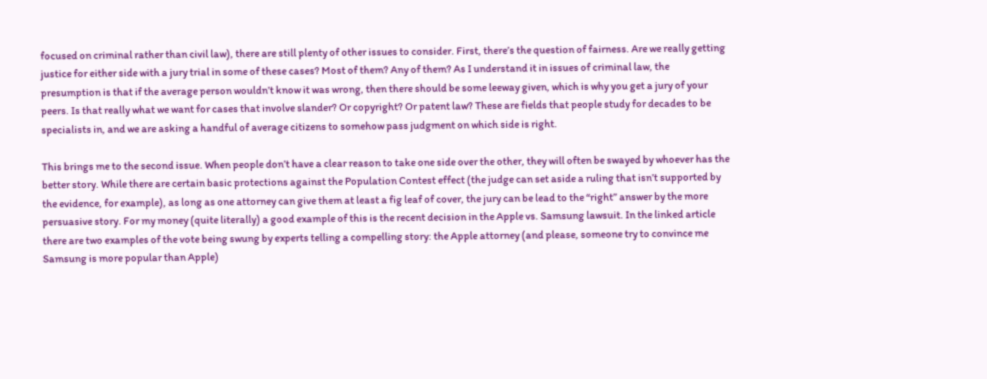focused on criminal rather than civil law), there are still plenty of other issues to consider. First, there’s the question of fairness. Are we really getting justice for either side with a jury trial in some of these cases? Most of them? Any of them? As I understand it in issues of criminal law, the presumption is that if the average person wouldn’t know it was wrong, then there should be some leeway given, which is why you get a jury of your peers. Is that really what we want for cases that involve slander? Or copyright? Or patent law? These are fields that people study for decades to be specialists in, and we are asking a handful of average citizens to somehow pass judgment on which side is right.

This brings me to the second issue. When people don’t have a clear reason to take one side over the other, they will often be swayed by whoever has the better story. While there are certain basic protections against the Population Contest effect (the judge can set aside a ruling that isn’t supported by the evidence, for example), as long as one attorney can give them at least a fig leaf of cover, the jury can be lead to the “right” answer by the more persuasive story. For my money (quite literally) a good example of this is the recent decision in the Apple vs. Samsung lawsuit. In the linked article there are two examples of the vote being swung by experts telling a compelling story: the Apple attorney (and please, someone try to convince me Samsung is more popular than Apple)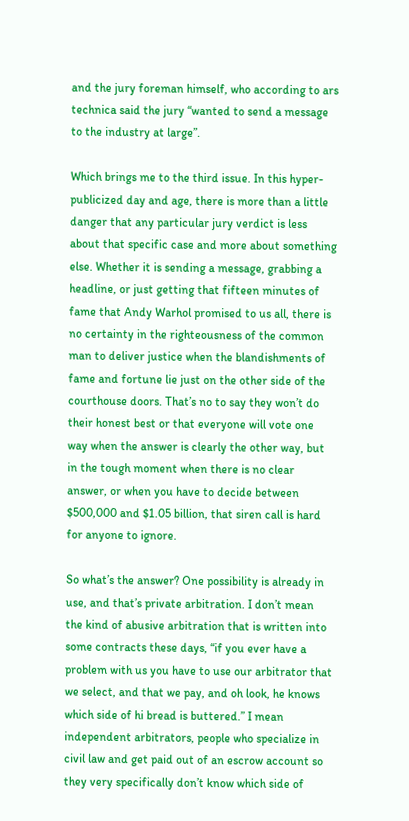and the jury foreman himself, who according to ars technica said the jury “wanted to send a message to the industry at large”.

Which brings me to the third issue. In this hyper-publicized day and age, there is more than a little danger that any particular jury verdict is less about that specific case and more about something else. Whether it is sending a message, grabbing a headline, or just getting that fifteen minutes of fame that Andy Warhol promised to us all, there is no certainty in the righteousness of the common man to deliver justice when the blandishments of fame and fortune lie just on the other side of the courthouse doors. That’s no to say they won’t do their honest best or that everyone will vote one way when the answer is clearly the other way, but in the tough moment when there is no clear answer, or when you have to decide between $500,000 and $1.05 billion, that siren call is hard for anyone to ignore.

So what’s the answer? One possibility is already in use, and that’s private arbitration. I don’t mean the kind of abusive arbitration that is written into some contracts these days, “if you ever have a problem with us you have to use our arbitrator that we select, and that we pay, and oh look, he knows which side of hi bread is buttered.” I mean independent arbitrators, people who specialize in civil law and get paid out of an escrow account so they very specifically don’t know which side of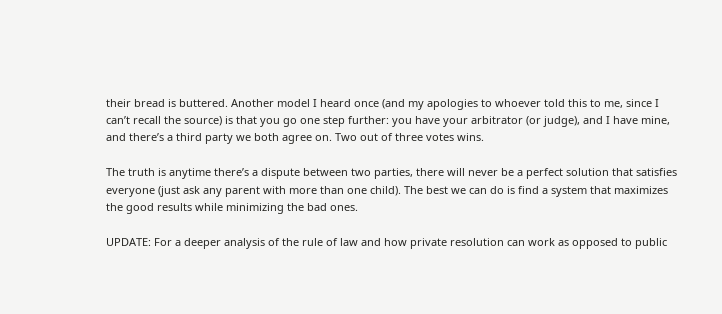their bread is buttered. Another model I heard once (and my apologies to whoever told this to me, since I can’t recall the source) is that you go one step further: you have your arbitrator (or judge), and I have mine, and there’s a third party we both agree on. Two out of three votes wins.

The truth is anytime there’s a dispute between two parties, there will never be a perfect solution that satisfies everyone (just ask any parent with more than one child). The best we can do is find a system that maximizes the good results while minimizing the bad ones.

UPDATE: For a deeper analysis of the rule of law and how private resolution can work as opposed to public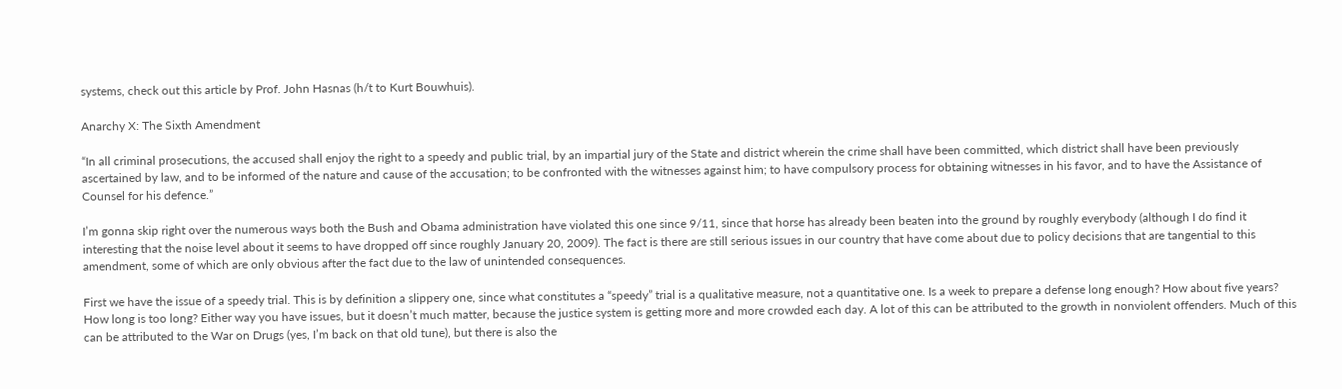systems, check out this article by Prof. John Hasnas (h/t to Kurt Bouwhuis).

Anarchy X: The Sixth Amendment

“In all criminal prosecutions, the accused shall enjoy the right to a speedy and public trial, by an impartial jury of the State and district wherein the crime shall have been committed, which district shall have been previously ascertained by law, and to be informed of the nature and cause of the accusation; to be confronted with the witnesses against him; to have compulsory process for obtaining witnesses in his favor, and to have the Assistance of Counsel for his defence.”

I’m gonna skip right over the numerous ways both the Bush and Obama administration have violated this one since 9/11, since that horse has already been beaten into the ground by roughly everybody (although I do find it interesting that the noise level about it seems to have dropped off since roughly January 20, 2009). The fact is there are still serious issues in our country that have come about due to policy decisions that are tangential to this amendment, some of which are only obvious after the fact due to the law of unintended consequences.

First we have the issue of a speedy trial. This is by definition a slippery one, since what constitutes a “speedy” trial is a qualitative measure, not a quantitative one. Is a week to prepare a defense long enough? How about five years? How long is too long? Either way you have issues, but it doesn’t much matter, because the justice system is getting more and more crowded each day. A lot of this can be attributed to the growth in nonviolent offenders. Much of this can be attributed to the War on Drugs (yes, I’m back on that old tune), but there is also the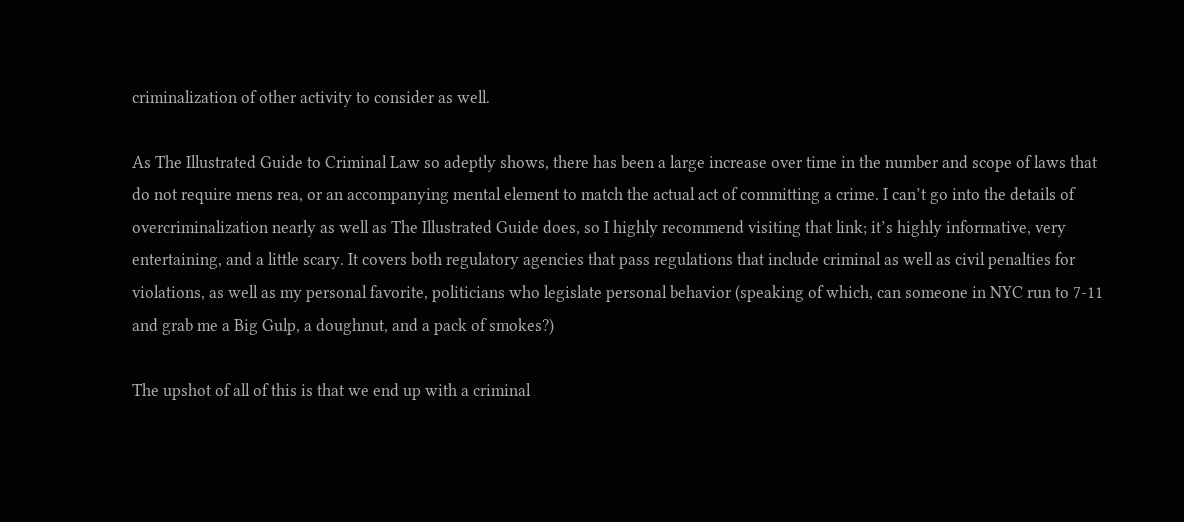criminalization of other activity to consider as well.

As The Illustrated Guide to Criminal Law so adeptly shows, there has been a large increase over time in the number and scope of laws that do not require mens rea, or an accompanying mental element to match the actual act of committing a crime. I can’t go into the details of overcriminalization nearly as well as The Illustrated Guide does, so I highly recommend visiting that link; it’s highly informative, very entertaining, and a little scary. It covers both regulatory agencies that pass regulations that include criminal as well as civil penalties for violations, as well as my personal favorite, politicians who legislate personal behavior (speaking of which, can someone in NYC run to 7-11 and grab me a Big Gulp, a doughnut, and a pack of smokes?)

The upshot of all of this is that we end up with a criminal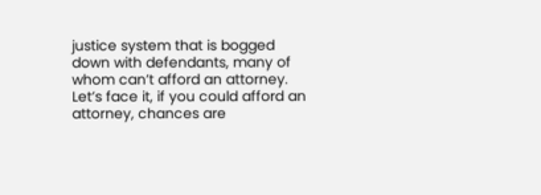justice system that is bogged down with defendants, many of whom can’t afford an attorney. Let’s face it, if you could afford an attorney, chances are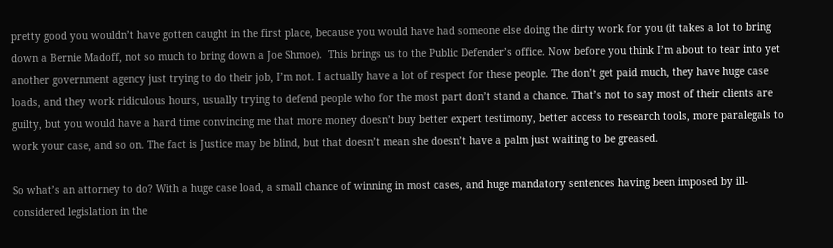pretty good you wouldn’t have gotten caught in the first place, because you would have had someone else doing the dirty work for you (it takes a lot to bring down a Bernie Madoff, not so much to bring down a Joe Shmoe).  This brings us to the Public Defender’s office. Now before you think I’m about to tear into yet another government agency just trying to do their job, I’m not. I actually have a lot of respect for these people. The don’t get paid much, they have huge case loads, and they work ridiculous hours, usually trying to defend people who for the most part don’t stand a chance. That’s not to say most of their clients are guilty, but you would have a hard time convincing me that more money doesn’t buy better expert testimony, better access to research tools, more paralegals to work your case, and so on. The fact is Justice may be blind, but that doesn’t mean she doesn’t have a palm just waiting to be greased.

So what’s an attorney to do? With a huge case load, a small chance of winning in most cases, and huge mandatory sentences having been imposed by ill-considered legislation in the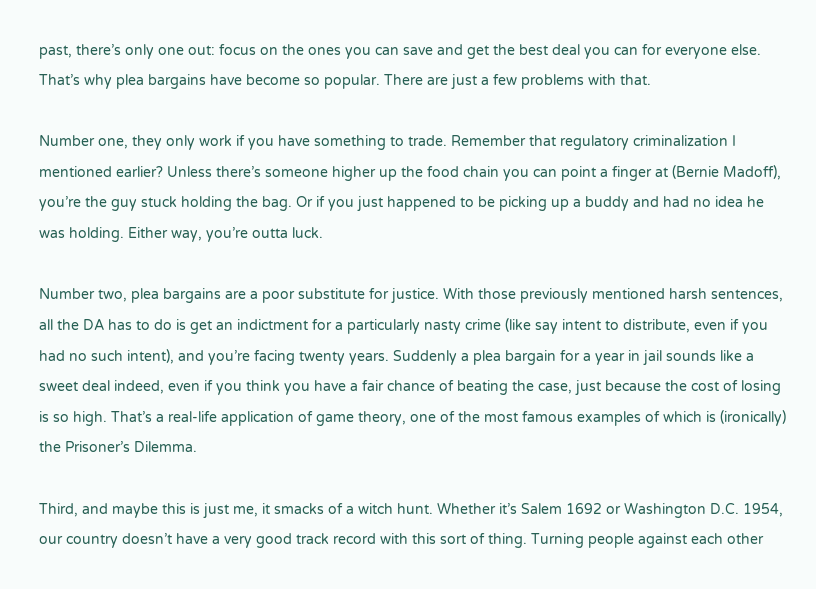past, there’s only one out: focus on the ones you can save and get the best deal you can for everyone else. That’s why plea bargains have become so popular. There are just a few problems with that.

Number one, they only work if you have something to trade. Remember that regulatory criminalization I mentioned earlier? Unless there’s someone higher up the food chain you can point a finger at (Bernie Madoff), you’re the guy stuck holding the bag. Or if you just happened to be picking up a buddy and had no idea he was holding. Either way, you’re outta luck.

Number two, plea bargains are a poor substitute for justice. With those previously mentioned harsh sentences, all the DA has to do is get an indictment for a particularly nasty crime (like say intent to distribute, even if you had no such intent), and you’re facing twenty years. Suddenly a plea bargain for a year in jail sounds like a sweet deal indeed, even if you think you have a fair chance of beating the case, just because the cost of losing is so high. That’s a real-life application of game theory, one of the most famous examples of which is (ironically) the Prisoner’s Dilemma.

Third, and maybe this is just me, it smacks of a witch hunt. Whether it’s Salem 1692 or Washington D.C. 1954, our country doesn’t have a very good track record with this sort of thing. Turning people against each other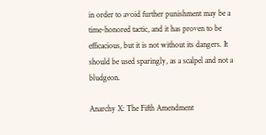in order to avoid further punishment may be a time-honored tactic, and it has proven to be efficacious, but it is not without its dangers. It should be used sparingly, as a scalpel and not a bludgeon.

Anarchy X: The Fifth Amendment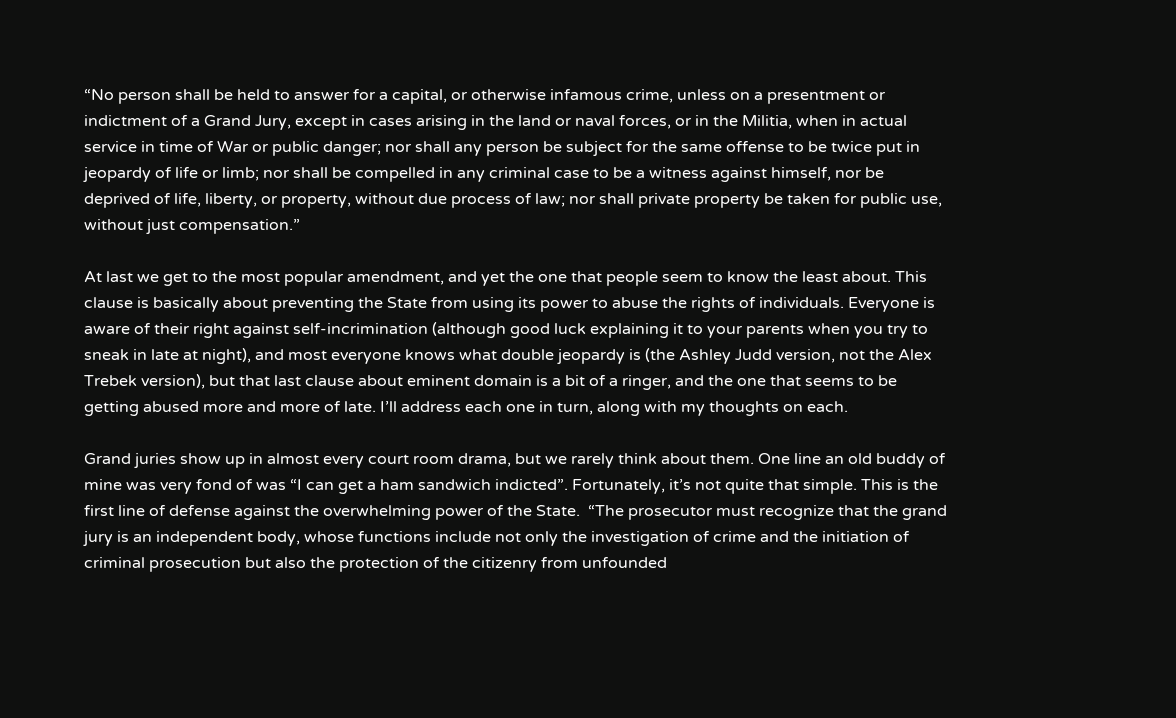“No person shall be held to answer for a capital, or otherwise infamous crime, unless on a presentment or indictment of a Grand Jury, except in cases arising in the land or naval forces, or in the Militia, when in actual service in time of War or public danger; nor shall any person be subject for the same offense to be twice put in jeopardy of life or limb; nor shall be compelled in any criminal case to be a witness against himself, nor be deprived of life, liberty, or property, without due process of law; nor shall private property be taken for public use, without just compensation.”

At last we get to the most popular amendment, and yet the one that people seem to know the least about. This clause is basically about preventing the State from using its power to abuse the rights of individuals. Everyone is aware of their right against self-incrimination (although good luck explaining it to your parents when you try to sneak in late at night), and most everyone knows what double jeopardy is (the Ashley Judd version, not the Alex Trebek version), but that last clause about eminent domain is a bit of a ringer, and the one that seems to be getting abused more and more of late. I’ll address each one in turn, along with my thoughts on each.

Grand juries show up in almost every court room drama, but we rarely think about them. One line an old buddy of mine was very fond of was “I can get a ham sandwich indicted”. Fortunately, it’s not quite that simple. This is the first line of defense against the overwhelming power of the State.  “The prosecutor must recognize that the grand jury is an independent body, whose functions include not only the investigation of crime and the initiation of criminal prosecution but also the protection of the citizenry from unfounded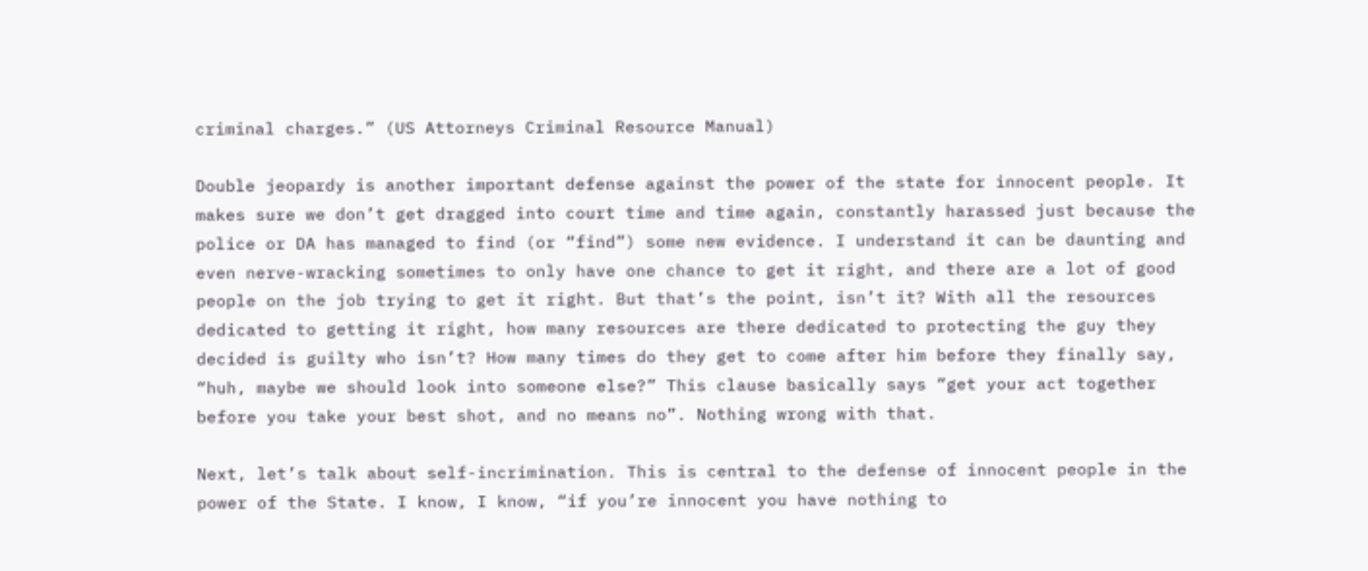criminal charges.” (US Attorneys Criminal Resource Manual)

Double jeopardy is another important defense against the power of the state for innocent people. It makes sure we don’t get dragged into court time and time again, constantly harassed just because the police or DA has managed to find (or “find”) some new evidence. I understand it can be daunting and even nerve-wracking sometimes to only have one chance to get it right, and there are a lot of good people on the job trying to get it right. But that’s the point, isn’t it? With all the resources dedicated to getting it right, how many resources are there dedicated to protecting the guy they decided is guilty who isn’t? How many times do they get to come after him before they finally say, “huh, maybe we should look into someone else?” This clause basically says “get your act together before you take your best shot, and no means no”. Nothing wrong with that.

Next, let’s talk about self-incrimination. This is central to the defense of innocent people in the power of the State. I know, I know, “if you’re innocent you have nothing to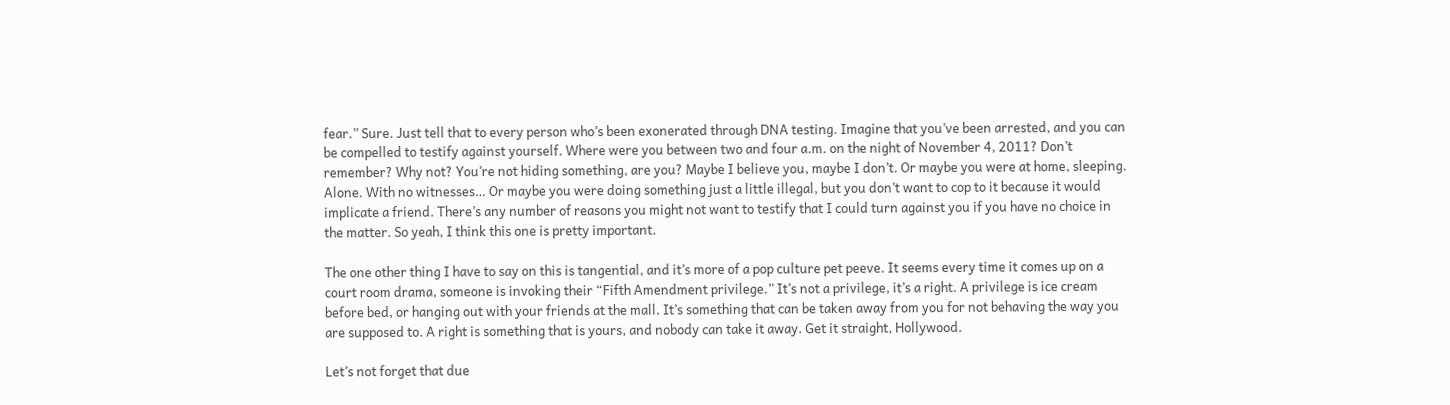fear.” Sure. Just tell that to every person who’s been exonerated through DNA testing. Imagine that you’ve been arrested, and you can be compelled to testify against yourself. Where were you between two and four a.m. on the night of November 4, 2011? Don’t remember? Why not? You’re not hiding something, are you? Maybe I believe you, maybe I don’t. Or maybe you were at home, sleeping. Alone. With no witnesses… Or maybe you were doing something just a little illegal, but you don’t want to cop to it because it would implicate a friend. There’s any number of reasons you might not want to testify that I could turn against you if you have no choice in the matter. So yeah, I think this one is pretty important.

The one other thing I have to say on this is tangential, and it’s more of a pop culture pet peeve. It seems every time it comes up on a court room drama, someone is invoking their “Fifth Amendment privilege.” It’s not a privilege, it’s a right. A privilege is ice cream before bed, or hanging out with your friends at the mall. It’s something that can be taken away from you for not behaving the way you are supposed to. A right is something that is yours, and nobody can take it away. Get it straight, Hollywood.

Let’s not forget that due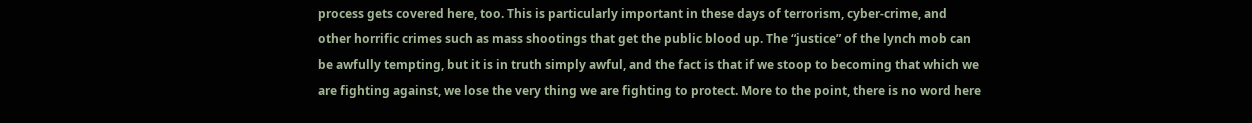process gets covered here, too. This is particularly important in these days of terrorism, cyber-crime, and other horrific crimes such as mass shootings that get the public blood up. The “justice” of the lynch mob can be awfully tempting, but it is in truth simply awful, and the fact is that if we stoop to becoming that which we are fighting against, we lose the very thing we are fighting to protect. More to the point, there is no word here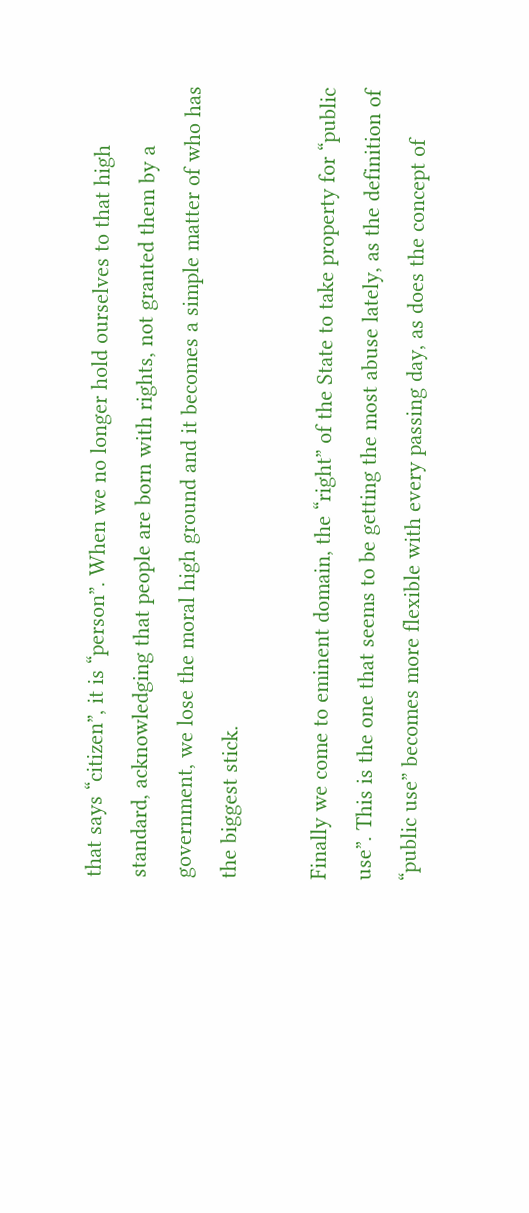that says “citizen”, it is “person”. When we no longer hold ourselves to that high standard, acknowledging that people are born with rights, not granted them by a government, we lose the moral high ground and it becomes a simple matter of who has the biggest stick.

Finally we come to eminent domain, the “right” of the State to take property for “public use”. This is the one that seems to be getting the most abuse lately, as the definition of “public use” becomes more flexible with every passing day, as does the concept of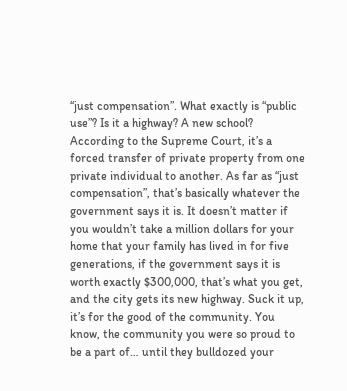“just compensation”. What exactly is “public use”? Is it a highway? A new school? According to the Supreme Court, it’s a forced transfer of private property from one private individual to another. As far as “just compensation”, that’s basically whatever the government says it is. It doesn’t matter if you wouldn’t take a million dollars for your home that your family has lived in for five generations, if the government says it is worth exactly $300,000, that’s what you get, and the city gets its new highway. Suck it up, it’s for the good of the community. You know, the community you were so proud to be a part of… until they bulldozed your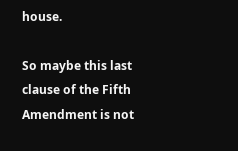house.

So maybe this last clause of the Fifth Amendment is not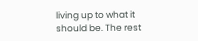living up to what it should be. The rest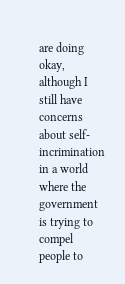are doing okay, although I still have concerns about self-incrimination in a world where the government is trying to compel people to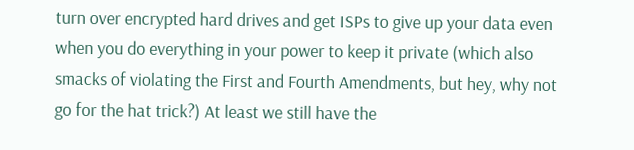turn over encrypted hard drives and get ISPs to give up your data even when you do everything in your power to keep it private (which also smacks of violating the First and Fourth Amendments, but hey, why not go for the hat trick?) At least we still have the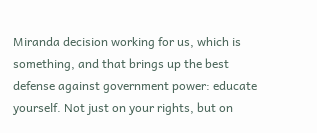Miranda decision working for us, which is something, and that brings up the best defense against government power: educate yourself. Not just on your rights, but on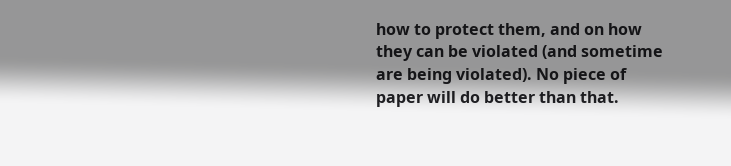how to protect them, and on how they can be violated (and sometime are being violated). No piece of paper will do better than that.